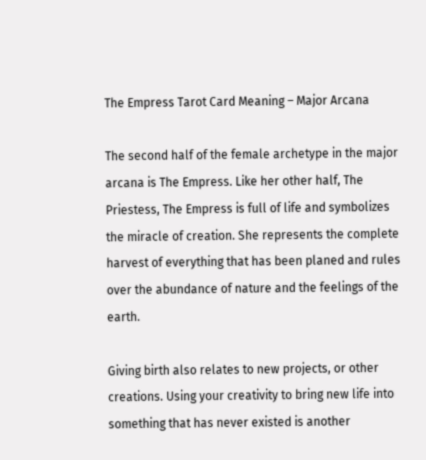The Empress Tarot Card Meaning – Major Arcana

The second half of the female archetype in the major arcana is The Empress. Like her other half, The Priestess, The Empress is full of life and symbolizes the miracle of creation. She represents the complete harvest of everything that has been planed and rules over the abundance of nature and the feelings of the earth.

Giving birth also relates to new projects, or other creations. Using your creativity to bring new life into something that has never existed is another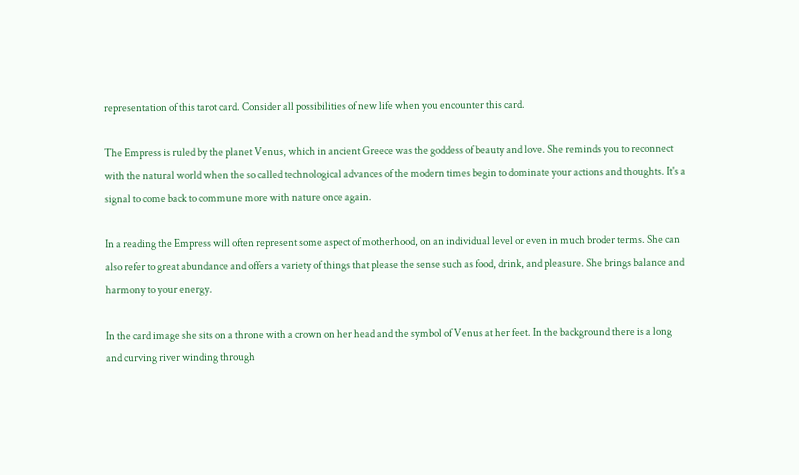representation of this tarot card. Consider all possibilities of new life when you encounter this card.

The Empress is ruled by the planet Venus, which in ancient Greece was the goddess of beauty and love. She reminds you to reconnect with the natural world when the so called technological advances of the modern times begin to dominate your actions and thoughts. It's a signal to come back to commune more with nature once again.

In a reading the Empress will often represent some aspect of motherhood, on an individual level or even in much broder terms. She can also refer to great abundance and offers a variety of things that please the sense such as food, drink, and pleasure. She brings balance and harmony to your energy.

In the card image she sits on a throne with a crown on her head and the symbol of Venus at her feet. In the background there is a long and curving river winding through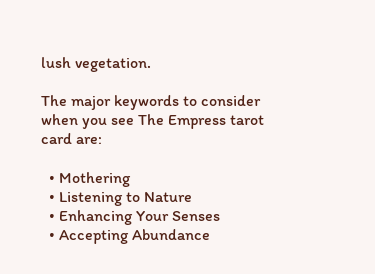lush vegetation.

The major keywords to consider when you see The Empress tarot card are:

  • Mothering
  • Listening to Nature
  • Enhancing Your Senses
  • Accepting Abundance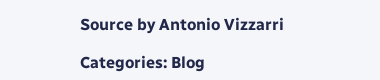Source by Antonio Vizzarri

Categories: Blog